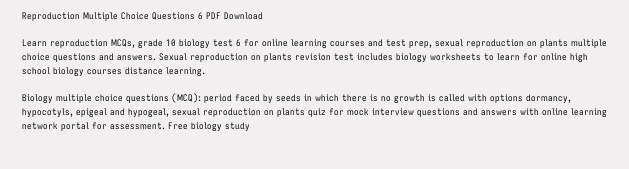Reproduction Multiple Choice Questions 6 PDF Download

Learn reproduction MCQs, grade 10 biology test 6 for online learning courses and test prep, sexual reproduction on plants multiple choice questions and answers. Sexual reproduction on plants revision test includes biology worksheets to learn for online high school biology courses distance learning.

Biology multiple choice questions (MCQ): period faced by seeds in which there is no growth is called with options dormancy, hypocotyls, epigeal and hypogeal, sexual reproduction on plants quiz for mock interview questions and answers with online learning network portal for assessment. Free biology study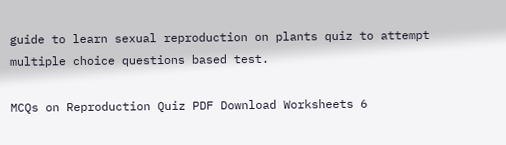guide to learn sexual reproduction on plants quiz to attempt multiple choice questions based test.

MCQs on Reproduction Quiz PDF Download Worksheets 6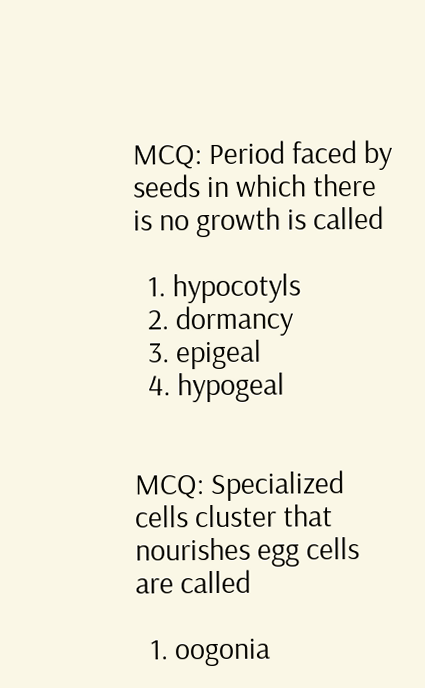MCQ: Period faced by seeds in which there is no growth is called

  1. hypocotyls
  2. dormancy
  3. epigeal
  4. hypogeal


MCQ: Specialized cells cluster that nourishes egg cells are called

  1. oogonia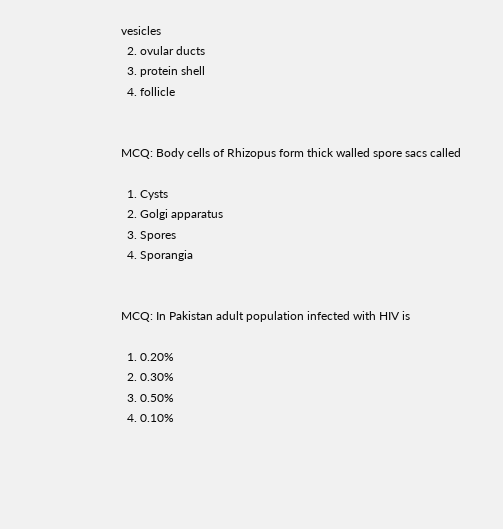vesicles
  2. ovular ducts
  3. protein shell
  4. follicle


MCQ: Body cells of Rhizopus form thick walled spore sacs called

  1. Cysts
  2. Golgi apparatus
  3. Spores
  4. Sporangia


MCQ: In Pakistan adult population infected with HIV is

  1. 0.20%
  2. 0.30%
  3. 0.50%
  4. 0.10%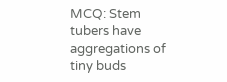MCQ: Stem tubers have aggregations of tiny buds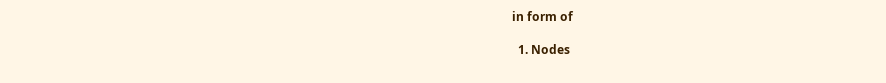in form of

  1. Nodes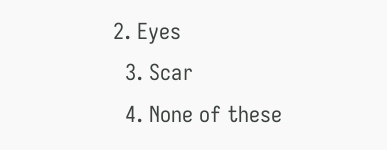2. Eyes
  3. Scar
  4. None of these